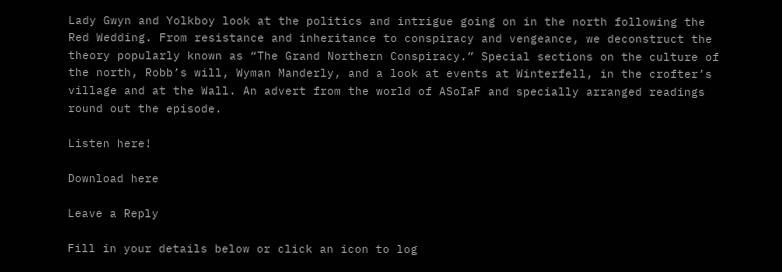Lady Gwyn and Yolkboy look at the politics and intrigue going on in the north following the Red Wedding. From resistance and inheritance to conspiracy and vengeance, we deconstruct the theory popularly known as “The Grand Northern Conspiracy.” Special sections on the culture of the north, Robb’s will, Wyman Manderly, and a look at events at Winterfell, in the crofter’s village and at the Wall. An advert from the world of ASoIaF and specially arranged readings round out the episode.

Listen here!

Download here

Leave a Reply

Fill in your details below or click an icon to log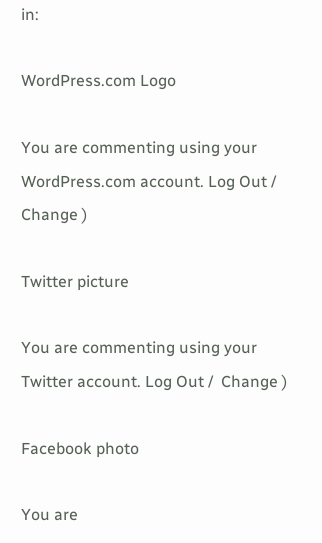in:

WordPress.com Logo

You are commenting using your WordPress.com account. Log Out /  Change )

Twitter picture

You are commenting using your Twitter account. Log Out /  Change )

Facebook photo

You are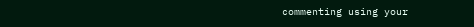commenting using your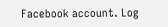Facebook account. Log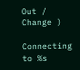Out /  Change )

Connecting to %s